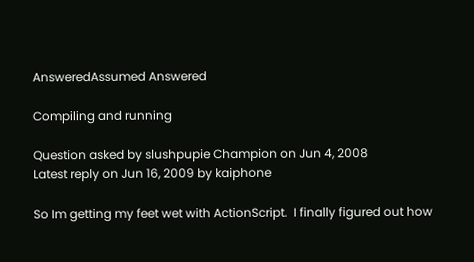AnsweredAssumed Answered

Compiling and running

Question asked by slushpupie Champion on Jun 4, 2008
Latest reply on Jun 16, 2009 by kaiphone

So Im getting my feet wet with ActionScript.  I finally figured out how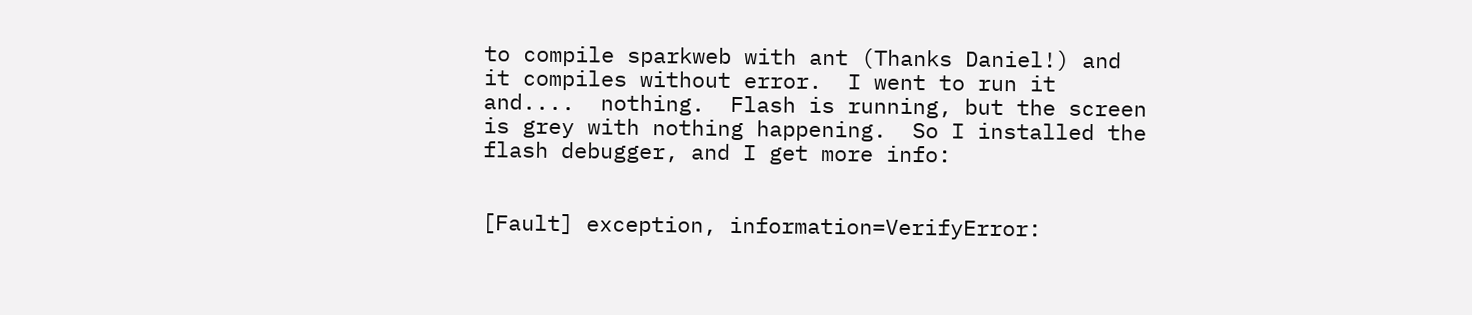to compile sparkweb with ant (Thanks Daniel!) and it compiles without error.  I went to run it and....  nothing.  Flash is running, but the screen is grey with nothing happening.  So I installed the flash debugger, and I get more info:


[Fault] exception, information=VerifyError: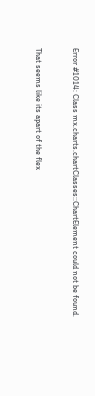Error #1014: Class mx.charts.chartClasses::ChartElement could not be found.


That seems like its apart of the flex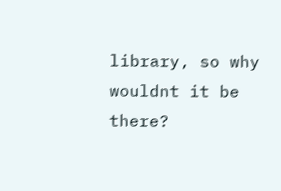library, so why wouldnt it be there?